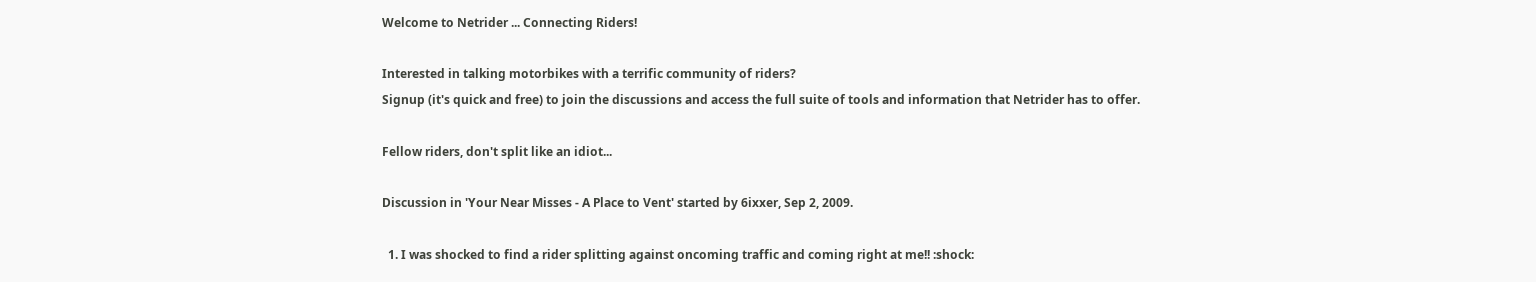Welcome to Netrider ... Connecting Riders!

Interested in talking motorbikes with a terrific community of riders?
Signup (it's quick and free) to join the discussions and access the full suite of tools and information that Netrider has to offer.

Fellow riders, don't split like an idiot...

Discussion in 'Your Near Misses - A Place to Vent' started by 6ixxer, Sep 2, 2009.

  1. I was shocked to find a rider splitting against oncoming traffic and coming right at me!! :shock: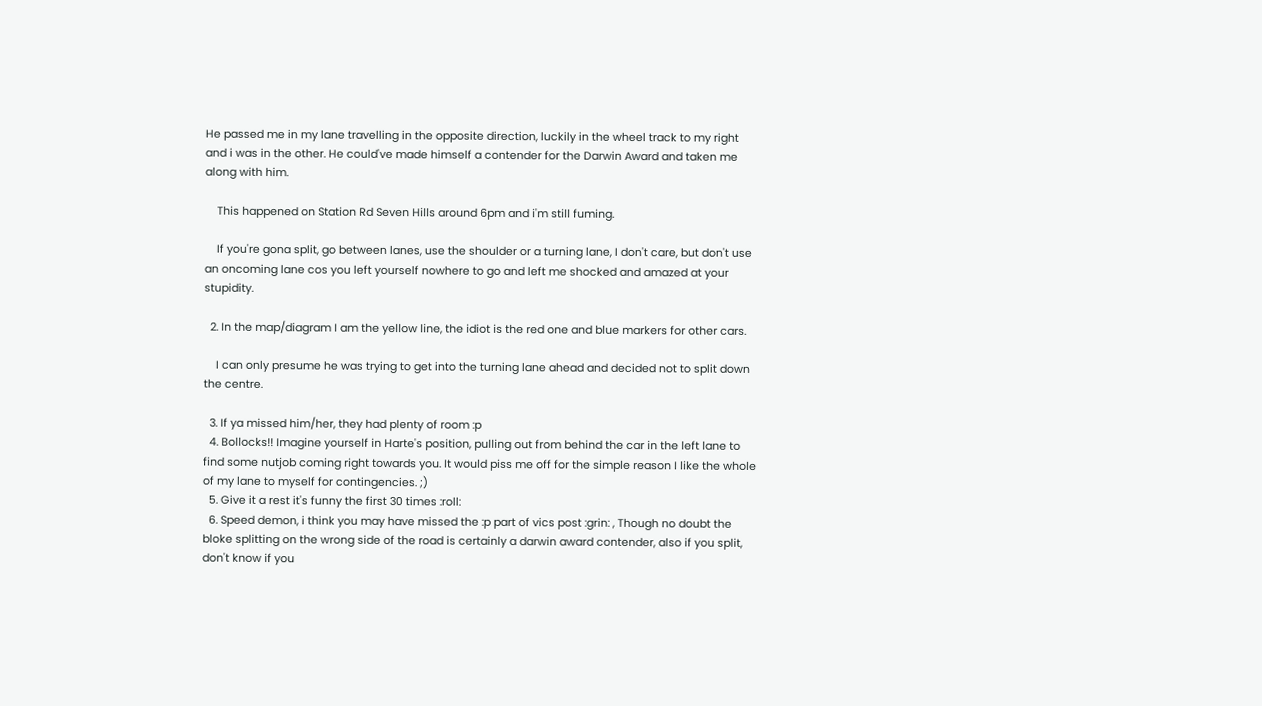He passed me in my lane travelling in the opposite direction, luckily in the wheel track to my right and i was in the other. He could've made himself a contender for the Darwin Award and taken me along with him.

    This happened on Station Rd Seven Hills around 6pm and i'm still fuming.

    If you're gona split, go between lanes, use the shoulder or a turning lane, I don't care, but don't use an oncoming lane cos you left yourself nowhere to go and left me shocked and amazed at your stupidity.

  2. In the map/diagram I am the yellow line, the idiot is the red one and blue markers for other cars.

    I can only presume he was trying to get into the turning lane ahead and decided not to split down the centre.

  3. If ya missed him/her, they had plenty of room :p
  4. Bollocks!! Imagine yourself in Harte's position, pulling out from behind the car in the left lane to find some nutjob coming right towards you. It would piss me off for the simple reason I like the whole of my lane to myself for contingencies. ;)
  5. Give it a rest it's funny the first 30 times :roll:
  6. Speed demon, i think you may have missed the :p part of vics post :grin: , Though no doubt the bloke splitting on the wrong side of the road is certainly a darwin award contender, also if you split, don't know if you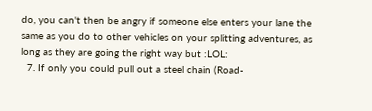do, you can't then be angry if someone else enters your lane the same as you do to other vehicles on your splitting adventures, as long as they are going the right way but :LOL:
  7. If only you could pull out a steel chain (Road-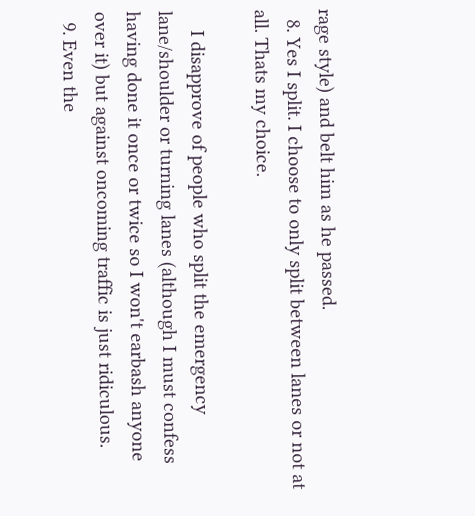rage style) and belt him as he passed.
  8. Yes I split. I choose to only split between lanes or not at all. Thats my choice.

    I disapprove of people who split the emergency lane/shoulder or turning lanes (although I must confess having done it once or twice so I won't earbash anyone over it) but against oncoming traffic is just ridiculous.
  9. Even the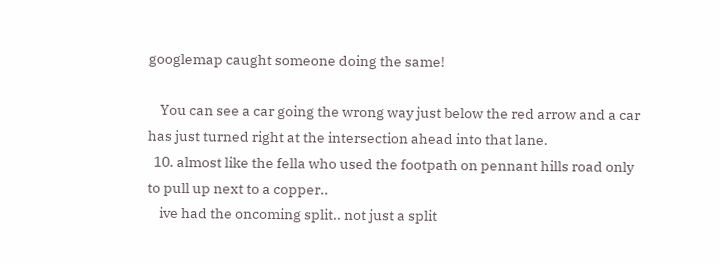googlemap caught someone doing the same!

    You can see a car going the wrong way just below the red arrow and a car has just turned right at the intersection ahead into that lane.
  10. almost like the fella who used the footpath on pennant hills road only to pull up next to a copper..
    ive had the oncoming split.. not just a split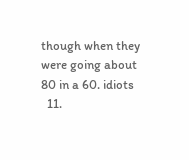though when they were going about 80 in a 60. idiots
  11.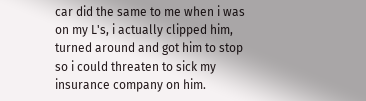car did the same to me when i was on my L's, i actually clipped him, turned around and got him to stop so i could threaten to sick my insurance company on him.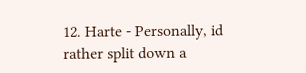12. Harte - Personally, id rather split down a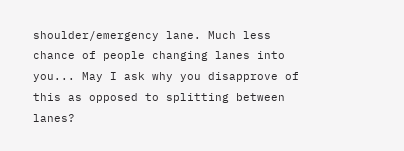shoulder/emergency lane. Much less chance of people changing lanes into you... May I ask why you disapprove of this as opposed to splitting between lanes?